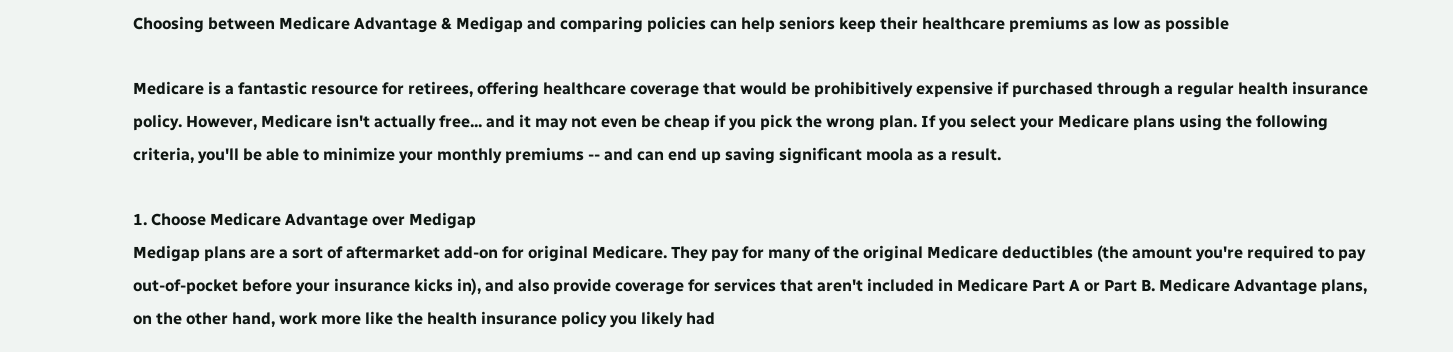Choosing between Medicare Advantage & Medigap and comparing policies can help seniors keep their healthcare premiums as low as possible

Medicare is a fantastic resource for retirees, offering healthcare coverage that would be prohibitively expensive if purchased through a regular health insurance policy. However, Medicare isn't actually free... and it may not even be cheap if you pick the wrong plan. If you select your Medicare plans using the following criteria, you'll be able to minimize your monthly premiums -- and can end up saving significant moola as a result.

1. Choose Medicare Advantage over Medigap
Medigap plans are a sort of aftermarket add-on for original Medicare. They pay for many of the original Medicare deductibles (the amount you're required to pay out-of-pocket before your insurance kicks in), and also provide coverage for services that aren't included in Medicare Part A or Part B. Medicare Advantage plans, on the other hand, work more like the health insurance policy you likely had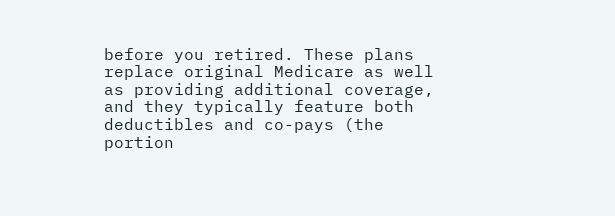before you retired. These plans replace original Medicare as well as providing additional coverage, and they typically feature both deductibles and co-pays (the portion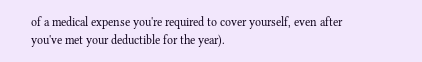of a medical expense you're required to cover yourself, even after you've met your deductible for the year).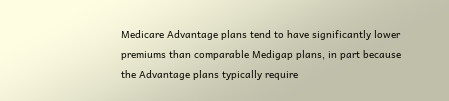Medicare Advantage plans tend to have significantly lower premiums than comparable Medigap plans, in part because the Advantage plans typically require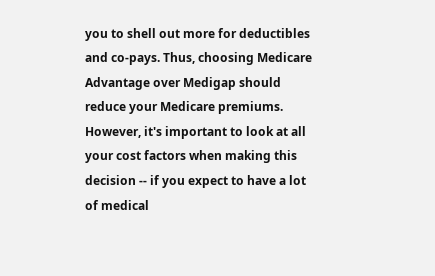you to shell out more for deductibles and co-pays. Thus, choosing Medicare Advantage over Medigap should reduce your Medicare premiums. However, it's important to look at all your cost factors when making this decision -- if you expect to have a lot of medical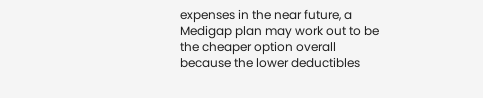expenses in the near future, a Medigap plan may work out to be the cheaper option overall because the lower deductibles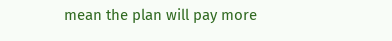mean the plan will pay more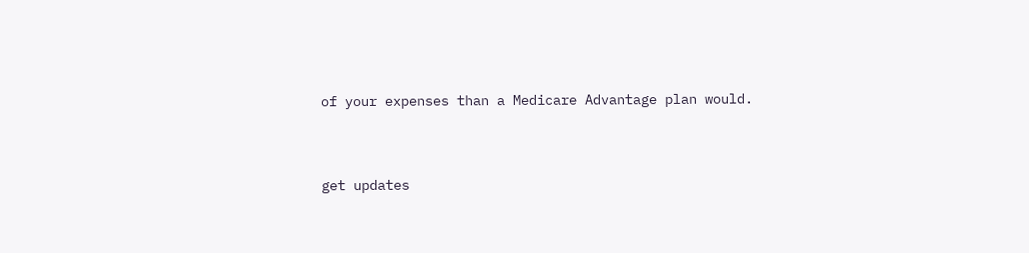of your expenses than a Medicare Advantage plan would.



get updates